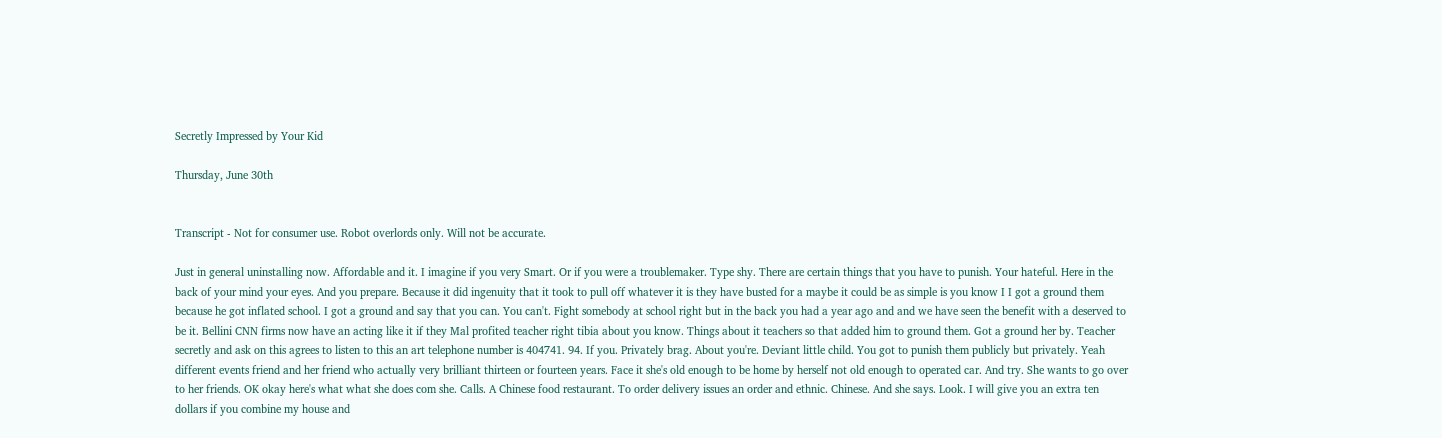Secretly Impressed by Your Kid

Thursday, June 30th


Transcript - Not for consumer use. Robot overlords only. Will not be accurate.

Just in general uninstalling now. Affordable and it. I imagine if you very Smart. Or if you were a troublemaker. Type shy. There are certain things that you have to punish. Your hateful. Here in the back of your mind your eyes. And you prepare. Because it did ingenuity that it took to pull off whatever it is they have busted for a maybe it could be as simple is you know I I got a ground them because he got inflated school. I got a ground and say that you can. You can't. Fight somebody at school right but in the back you had a year ago and and we have seen the benefit with a deserved to be it. Bellini CNN firms now have an acting like it if they Mal profited teacher right tibia about you know. Things about it teachers so that added him to ground them. Got a ground her by. Teacher secretly and ask on this agrees to listen to this an art telephone number is 404741. 94. If you. Privately brag. About you're. Deviant little child. You got to punish them publicly but privately. Yeah different events friend and her friend who actually very brilliant thirteen or fourteen years. Face it she's old enough to be home by herself not old enough to operated car. And try. She wants to go over to her friends. OK okay here's what what she does com she. Calls. A Chinese food restaurant. To order delivery issues an order and ethnic. Chinese. And she says. Look. I will give you an extra ten dollars if you combine my house and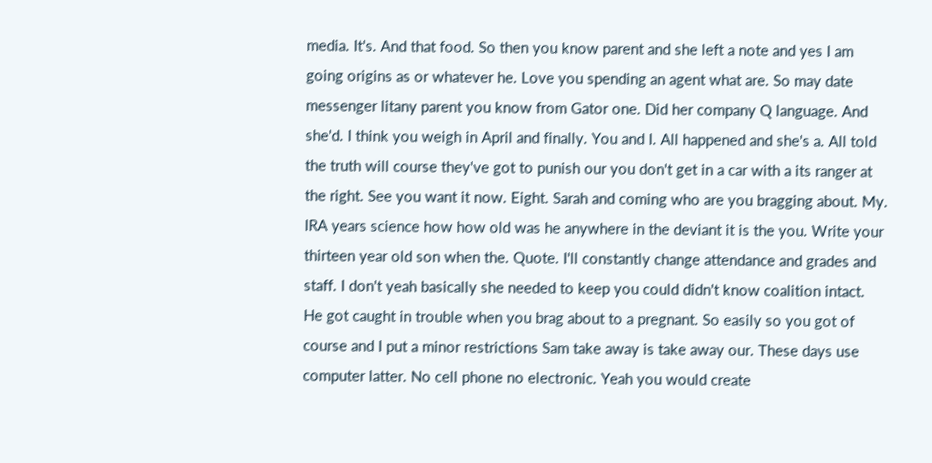media. It's. And that food. So then you know parent and she left a note and yes I am going origins as or whatever he. Love you spending an agent what are. So may date messenger litany parent you know from Gator one. Did her company Q language. And she'd. I think you weigh in April and finally. You and I. All happened and she's a. All told the truth will course they've got to punish our you don't get in a car with a its ranger at the right. See you want it now. Eight. Sarah and coming who are you bragging about. My. IRA years science how how old was he anywhere in the deviant it is the you. Write your thirteen year old son when the. Quote. I'll constantly change attendance and grades and staff. I don't yeah basically she needed to keep you could didn't know coalition intact. He got caught in trouble when you brag about to a pregnant. So easily so you got of course and I put a minor restrictions Sam take away is take away our. These days use computer latter. No cell phone no electronic. Yeah you would create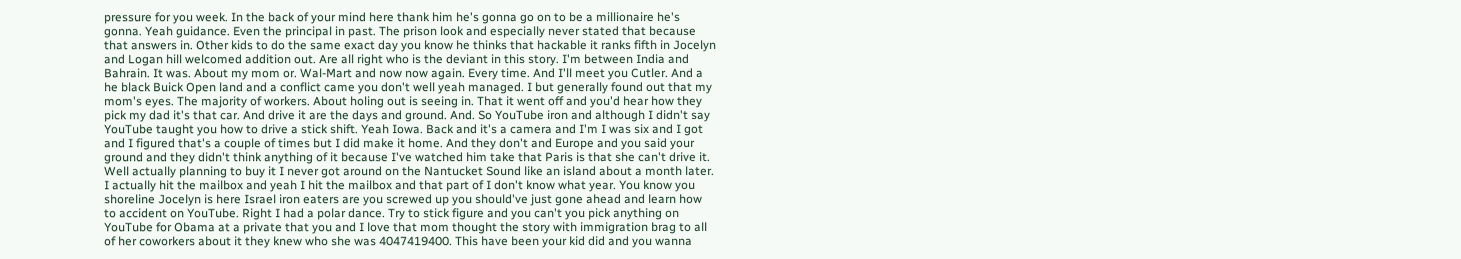pressure for you week. In the back of your mind here thank him he's gonna go on to be a millionaire he's gonna. Yeah guidance. Even the principal in past. The prison look and especially never stated that because that answers in. Other kids to do the same exact day you know he thinks that hackable it ranks fifth in Jocelyn and Logan hill welcomed addition out. Are all right who is the deviant in this story. I'm between India and Bahrain. It was. About my mom or. Wal-Mart and now now again. Every time. And I'll meet you Cutler. And a he black Buick Open land and a conflict came you don't well yeah managed. I but generally found out that my mom's eyes. The majority of workers. About holing out is seeing in. That it went off and you'd hear how they pick my dad it's that car. And drive it are the days and ground. And. So YouTube iron and although I didn't say YouTube taught you how to drive a stick shift. Yeah Iowa. Back and it's a camera and I'm I was six and I got and I figured that's a couple of times but I did make it home. And they don't and Europe and you said your ground and they didn't think anything of it because I've watched him take that Paris is that she can't drive it. Well actually planning to buy it I never got around on the Nantucket Sound like an island about a month later. I actually hit the mailbox and yeah I hit the mailbox and that part of I don't know what year. You know you shoreline Jocelyn is here Israel iron eaters are you screwed up you should've just gone ahead and learn how to accident on YouTube. Right I had a polar dance. Try to stick figure and you can't you pick anything on YouTube for Obama at a private that you and I love that mom thought the story with immigration brag to all of her coworkers about it they knew who she was 4047419400. This have been your kid did and you wanna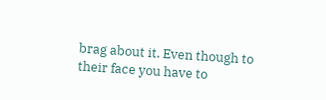brag about it. Even though to their face you have to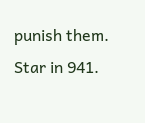punish them. Star in 941.